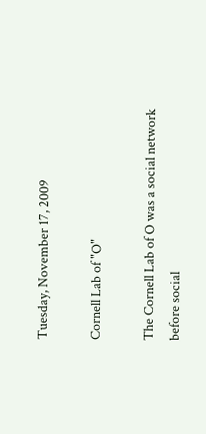Tuesday, November 17, 2009

Cornell Lab of "O"

The Cornell Lab of O was a social network before social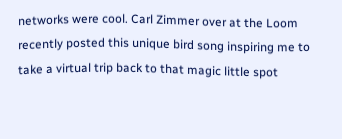networks were cool. Carl Zimmer over at the Loom recently posted this unique bird song inspiring me to take a virtual trip back to that magic little spot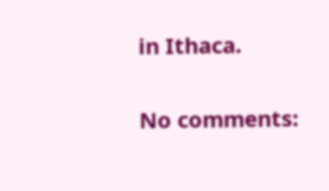in Ithaca.

No comments: